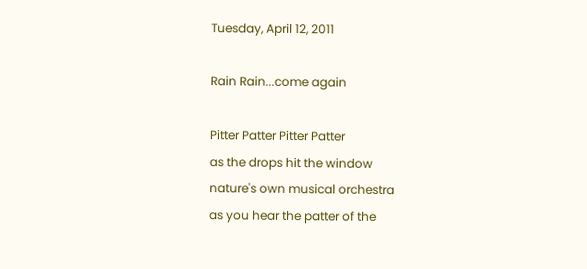Tuesday, April 12, 2011

Rain Rain...come again

Pitter Patter Pitter Patter
as the drops hit the window
nature's own musical orchestra
as you hear the patter of the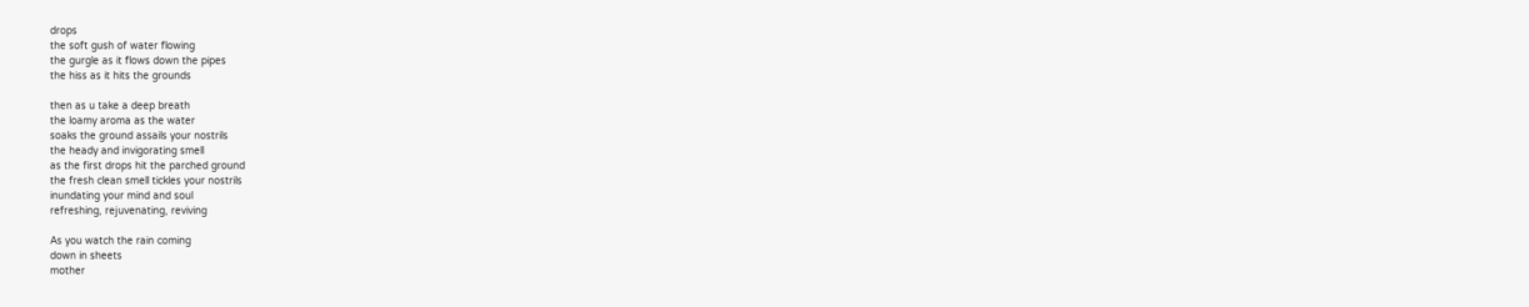drops
the soft gush of water flowing
the gurgle as it flows down the pipes
the hiss as it hits the grounds

then as u take a deep breath
the loamy aroma as the water
soaks the ground assails your nostrils
the heady and invigorating smell
as the first drops hit the parched ground
the fresh clean smell tickles your nostrils
inundating your mind and soul
refreshing, rejuvenating, reviving

As you watch the rain coming
down in sheets
mother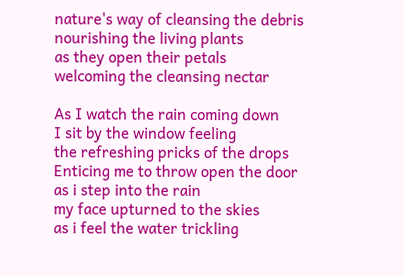nature's way of cleansing the debris
nourishing the living plants
as they open their petals
welcoming the cleansing nectar

As I watch the rain coming down
I sit by the window feeling
the refreshing pricks of the drops
Enticing me to throw open the door
as i step into the rain
my face upturned to the skies
as i feel the water trickling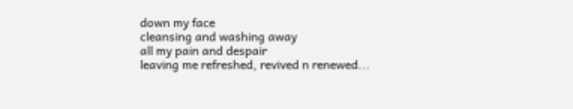down my face
cleansing and washing away
all my pain and despair
leaving me refreshed, revived n renewed...